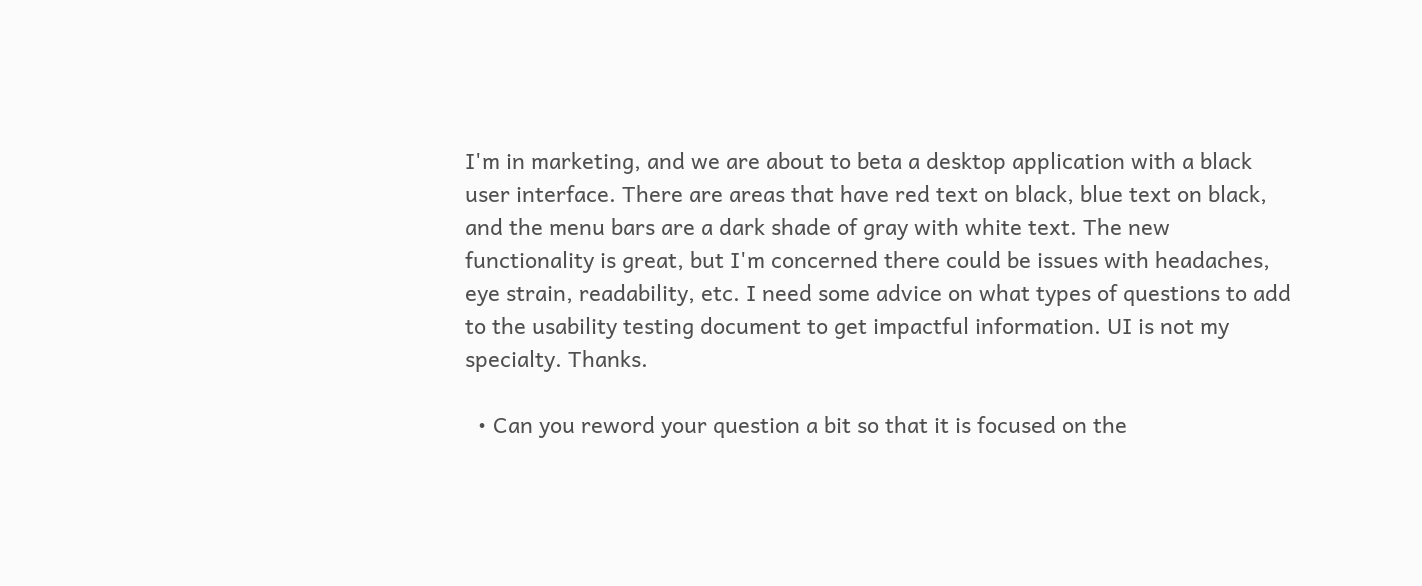I'm in marketing, and we are about to beta a desktop application with a black user interface. There are areas that have red text on black, blue text on black, and the menu bars are a dark shade of gray with white text. The new functionality is great, but I'm concerned there could be issues with headaches, eye strain, readability, etc. I need some advice on what types of questions to add to the usability testing document to get impactful information. UI is not my specialty. Thanks.

  • Can you reword your question a bit so that it is focused on the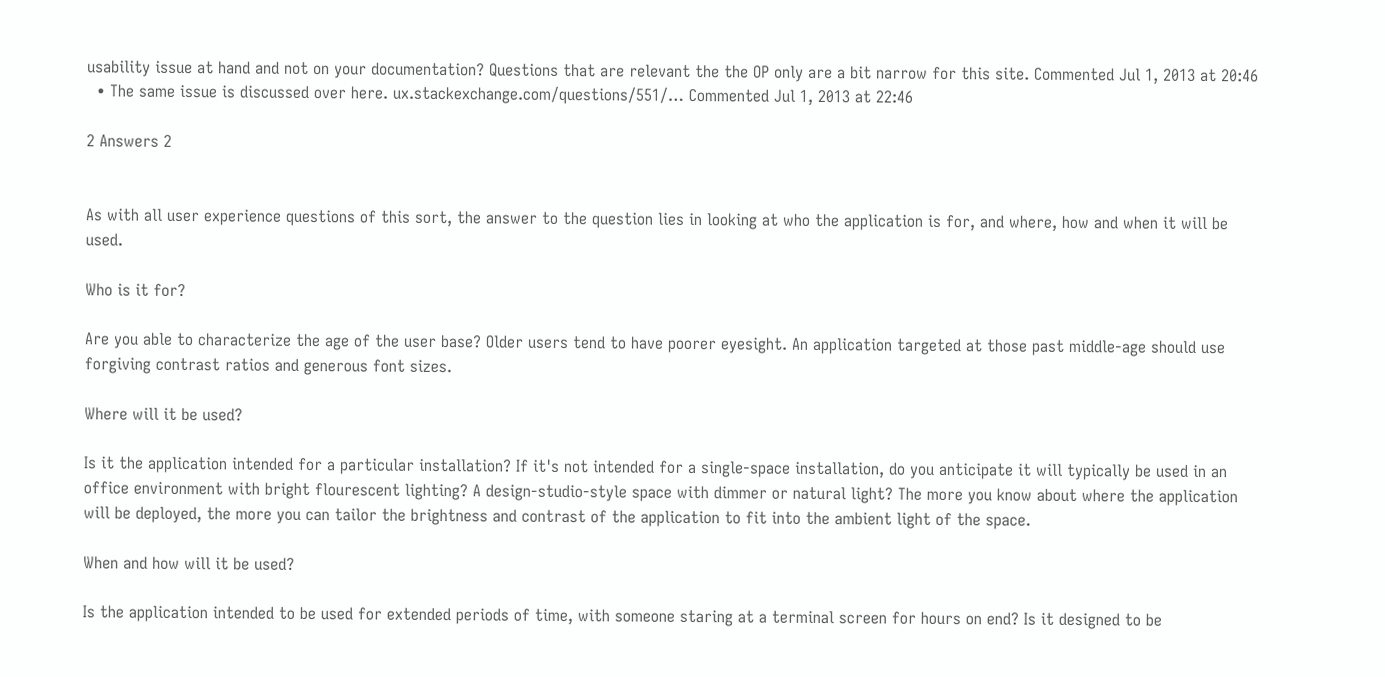usability issue at hand and not on your documentation? Questions that are relevant the the OP only are a bit narrow for this site. Commented Jul 1, 2013 at 20:46
  • The same issue is discussed over here. ux.stackexchange.com/questions/551/… Commented Jul 1, 2013 at 22:46

2 Answers 2


As with all user experience questions of this sort, the answer to the question lies in looking at who the application is for, and where, how and when it will be used.

Who is it for?

Are you able to characterize the age of the user base? Older users tend to have poorer eyesight. An application targeted at those past middle-age should use forgiving contrast ratios and generous font sizes.

Where will it be used?

Is it the application intended for a particular installation? If it's not intended for a single-space installation, do you anticipate it will typically be used in an office environment with bright flourescent lighting? A design-studio-style space with dimmer or natural light? The more you know about where the application will be deployed, the more you can tailor the brightness and contrast of the application to fit into the ambient light of the space.

When and how will it be used?

Is the application intended to be used for extended periods of time, with someone staring at a terminal screen for hours on end? Is it designed to be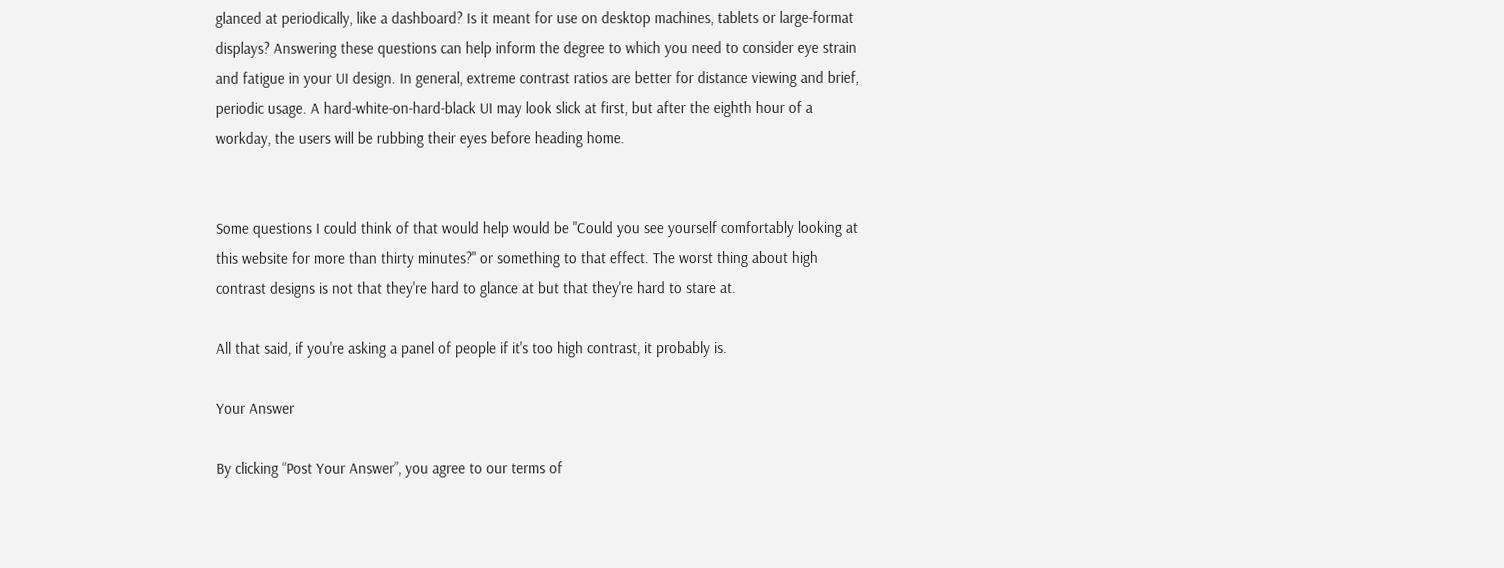glanced at periodically, like a dashboard? Is it meant for use on desktop machines, tablets or large-format displays? Answering these questions can help inform the degree to which you need to consider eye strain and fatigue in your UI design. In general, extreme contrast ratios are better for distance viewing and brief, periodic usage. A hard-white-on-hard-black UI may look slick at first, but after the eighth hour of a workday, the users will be rubbing their eyes before heading home.


Some questions I could think of that would help would be "Could you see yourself comfortably looking at this website for more than thirty minutes?" or something to that effect. The worst thing about high contrast designs is not that they're hard to glance at but that they're hard to stare at.

All that said, if you're asking a panel of people if it's too high contrast, it probably is.

Your Answer

By clicking “Post Your Answer”, you agree to our terms of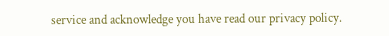service and acknowledge you have read our privacy policy.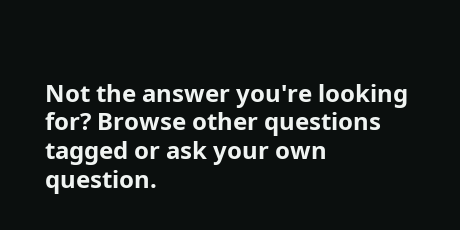Not the answer you're looking for? Browse other questions tagged or ask your own question.